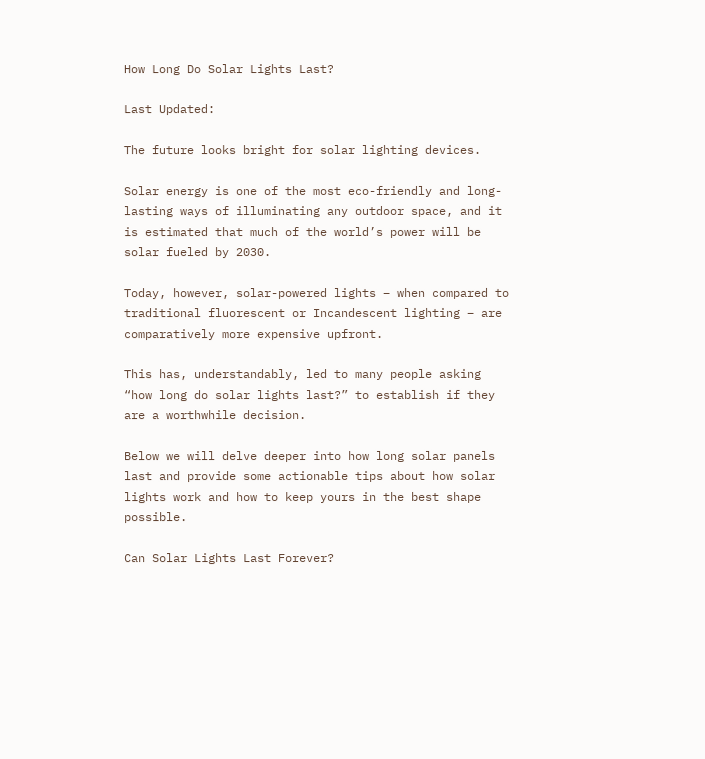How Long Do Solar Lights Last?

Last Updated:

The future looks bright for solar lighting devices.

Solar energy is one of the most eco-friendly and long-lasting ways of illuminating any outdoor space, and it is estimated that much of the world’s power will be solar fueled by 2030.

Today, however, solar-powered lights – when compared to traditional fluorescent or Incandescent lighting – are comparatively more expensive upfront.

This has, understandably, led to many people asking “how long do solar lights last?” to establish if they are a worthwhile decision.

Below we will delve deeper into how long solar panels last and provide some actionable tips about how solar lights work and how to keep yours in the best shape possible.

Can Solar Lights Last Forever?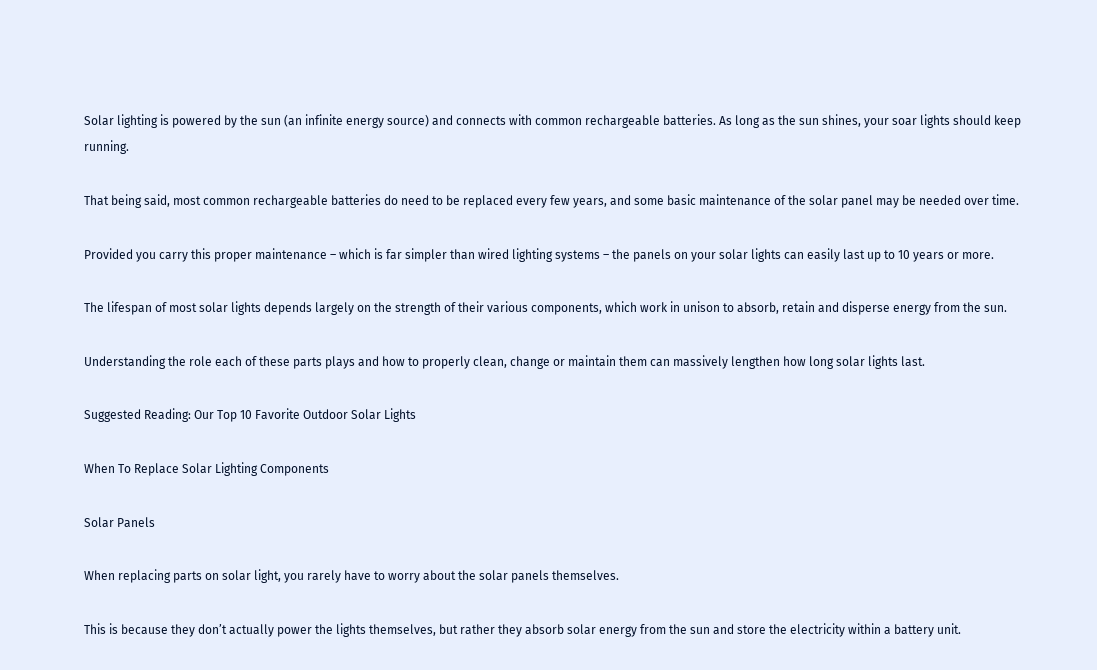Solar lighting is powered by the sun (an infinite energy source) and connects with common rechargeable batteries. As long as the sun shines, your soar lights should keep running.

That being said, most common rechargeable batteries do need to be replaced every few years, and some basic maintenance of the solar panel may be needed over time.

Provided you carry this proper maintenance – which is far simpler than wired lighting systems – the panels on your solar lights can easily last up to 10 years or more.

The lifespan of most solar lights depends largely on the strength of their various components, which work in unison to absorb, retain and disperse energy from the sun.

Understanding the role each of these parts plays and how to properly clean, change or maintain them can massively lengthen how long solar lights last.

Suggested Reading: Our Top 10 Favorite Outdoor Solar Lights

When To Replace Solar Lighting Components

Solar Panels

When replacing parts on solar light, you rarely have to worry about the solar panels themselves.

This is because they don’t actually power the lights themselves, but rather they absorb solar energy from the sun and store the electricity within a battery unit.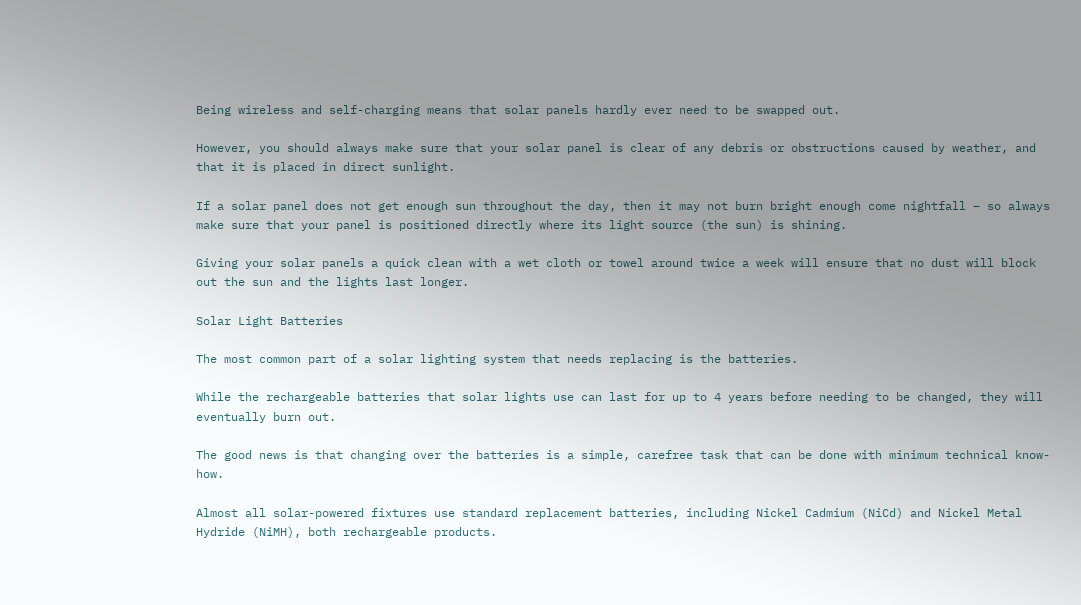Being wireless and self-charging means that solar panels hardly ever need to be swapped out.

However, you should always make sure that your solar panel is clear of any debris or obstructions caused by weather, and that it is placed in direct sunlight.

If a solar panel does not get enough sun throughout the day, then it may not burn bright enough come nightfall – so always make sure that your panel is positioned directly where its light source (the sun) is shining.

Giving your solar panels a quick clean with a wet cloth or towel around twice a week will ensure that no dust will block out the sun and the lights last longer.

Solar Light Batteries

The most common part of a solar lighting system that needs replacing is the batteries.

While the rechargeable batteries that solar lights use can last for up to 4 years before needing to be changed, they will eventually burn out.

The good news is that changing over the batteries is a simple, carefree task that can be done with minimum technical know-how.

Almost all solar-powered fixtures use standard replacement batteries, including Nickel Cadmium (NiCd) and Nickel Metal Hydride (NiMH), both rechargeable products.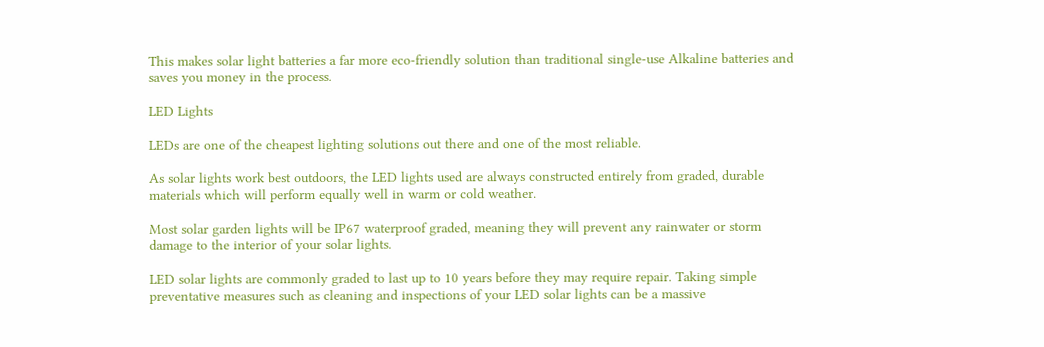This makes solar light batteries a far more eco-friendly solution than traditional single-use Alkaline batteries and saves you money in the process.

LED Lights

LEDs are one of the cheapest lighting solutions out there and one of the most reliable.

As solar lights work best outdoors, the LED lights used are always constructed entirely from graded, durable materials which will perform equally well in warm or cold weather.

Most solar garden lights will be IP67 waterproof graded, meaning they will prevent any rainwater or storm damage to the interior of your solar lights.

LED solar lights are commonly graded to last up to 10 years before they may require repair. Taking simple preventative measures such as cleaning and inspections of your LED solar lights can be a massive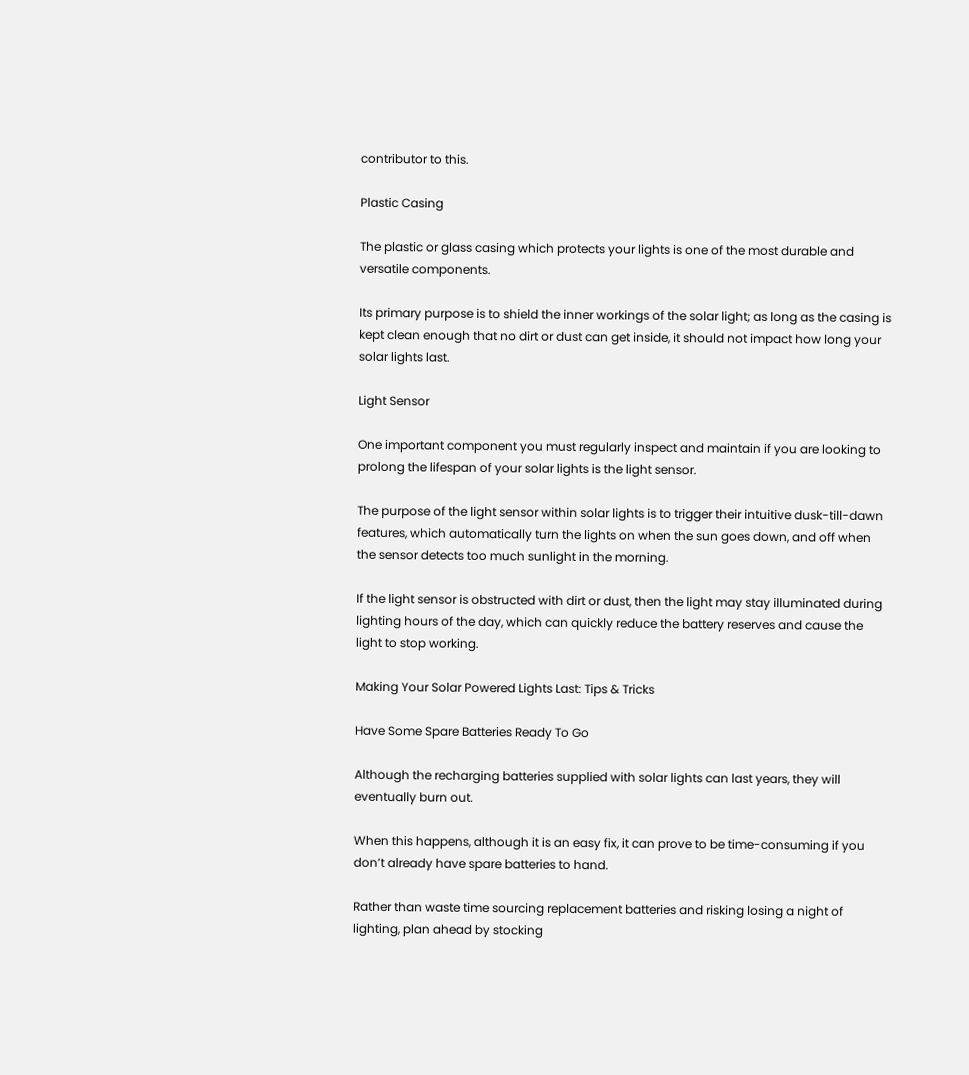contributor to this.

Plastic Casing

The plastic or glass casing which protects your lights is one of the most durable and versatile components.

Its primary purpose is to shield the inner workings of the solar light; as long as the casing is kept clean enough that no dirt or dust can get inside, it should not impact how long your solar lights last.

Light Sensor

One important component you must regularly inspect and maintain if you are looking to prolong the lifespan of your solar lights is the light sensor.

The purpose of the light sensor within solar lights is to trigger their intuitive dusk-till-dawn features, which automatically turn the lights on when the sun goes down, and off when the sensor detects too much sunlight in the morning.

If the light sensor is obstructed with dirt or dust, then the light may stay illuminated during lighting hours of the day, which can quickly reduce the battery reserves and cause the light to stop working.

Making Your Solar Powered Lights Last: Tips & Tricks

Have Some Spare Batteries Ready To Go

Although the recharging batteries supplied with solar lights can last years, they will eventually burn out.

When this happens, although it is an easy fix, it can prove to be time-consuming if you don’t already have spare batteries to hand.

Rather than waste time sourcing replacement batteries and risking losing a night of lighting, plan ahead by stocking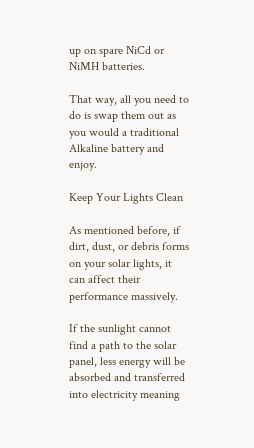up on spare NiCd or NiMH batteries.

That way, all you need to do is swap them out as you would a traditional Alkaline battery and enjoy.

Keep Your Lights Clean

As mentioned before, if dirt, dust, or debris forms on your solar lights, it can affect their performance massively.

If the sunlight cannot find a path to the solar panel, less energy will be absorbed and transferred into electricity meaning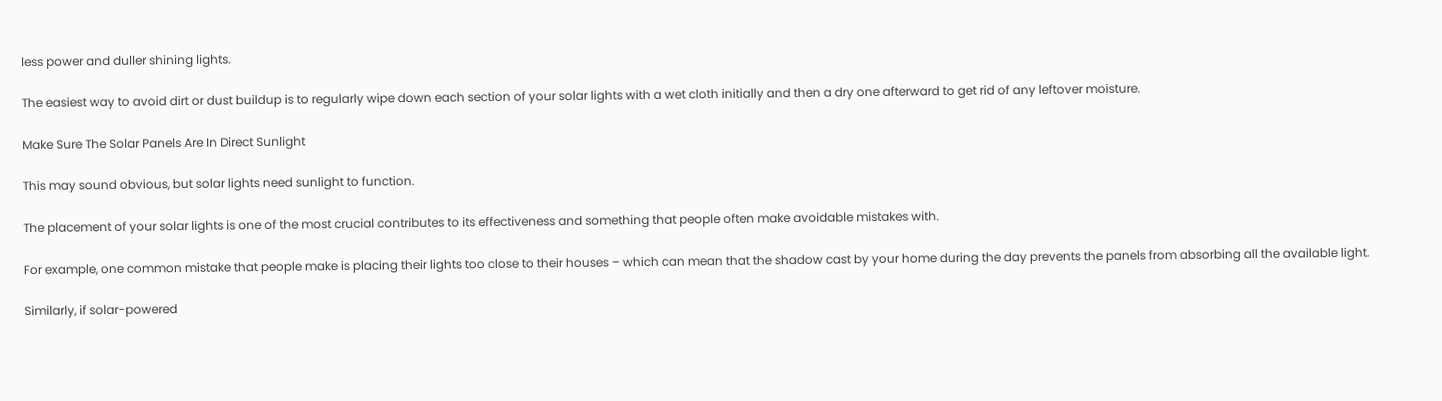less power and duller shining lights.

The easiest way to avoid dirt or dust buildup is to regularly wipe down each section of your solar lights with a wet cloth initially and then a dry one afterward to get rid of any leftover moisture.

Make Sure The Solar Panels Are In Direct Sunlight

This may sound obvious, but solar lights need sunlight to function.

The placement of your solar lights is one of the most crucial contributes to its effectiveness and something that people often make avoidable mistakes with.

For example, one common mistake that people make is placing their lights too close to their houses – which can mean that the shadow cast by your home during the day prevents the panels from absorbing all the available light.

Similarly, if solar-powered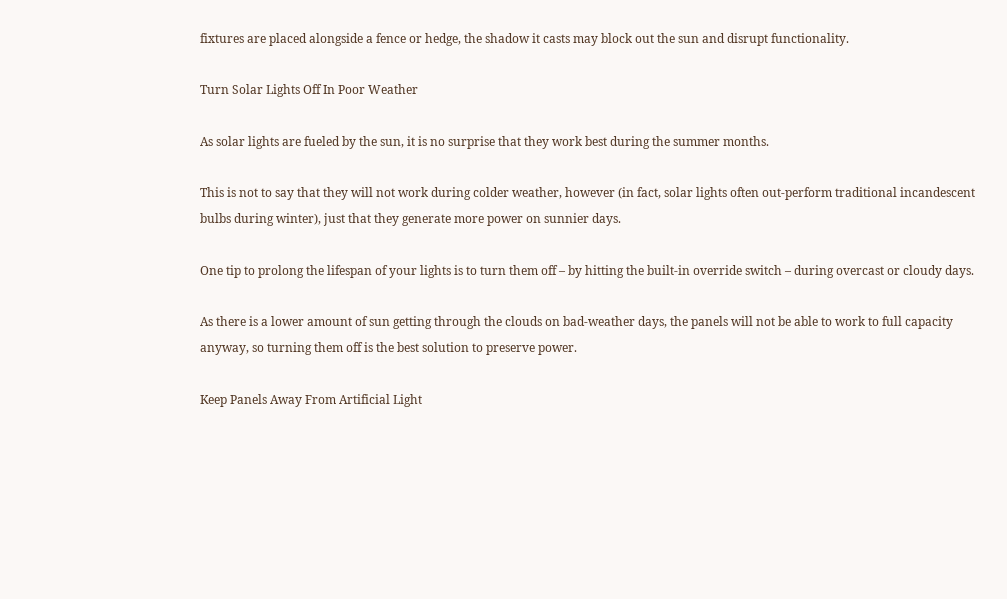fixtures are placed alongside a fence or hedge, the shadow it casts may block out the sun and disrupt functionality.

Turn Solar Lights Off In Poor Weather

As solar lights are fueled by the sun, it is no surprise that they work best during the summer months.

This is not to say that they will not work during colder weather, however (in fact, solar lights often out-perform traditional incandescent bulbs during winter), just that they generate more power on sunnier days.

One tip to prolong the lifespan of your lights is to turn them off – by hitting the built-in override switch – during overcast or cloudy days.

As there is a lower amount of sun getting through the clouds on bad-weather days, the panels will not be able to work to full capacity anyway, so turning them off is the best solution to preserve power.

Keep Panels Away From Artificial Light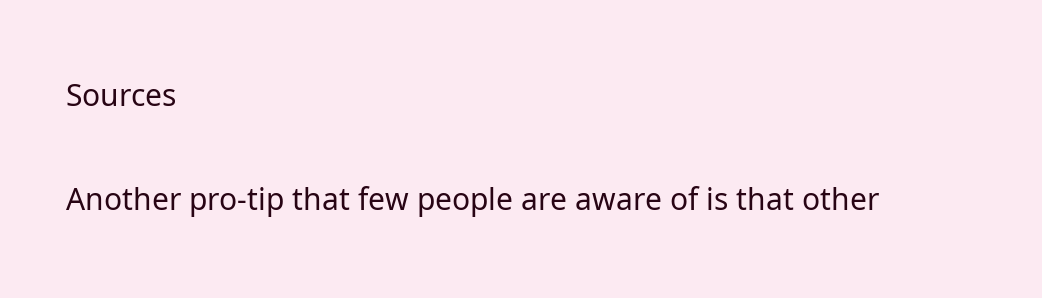Sources

Another pro-tip that few people are aware of is that other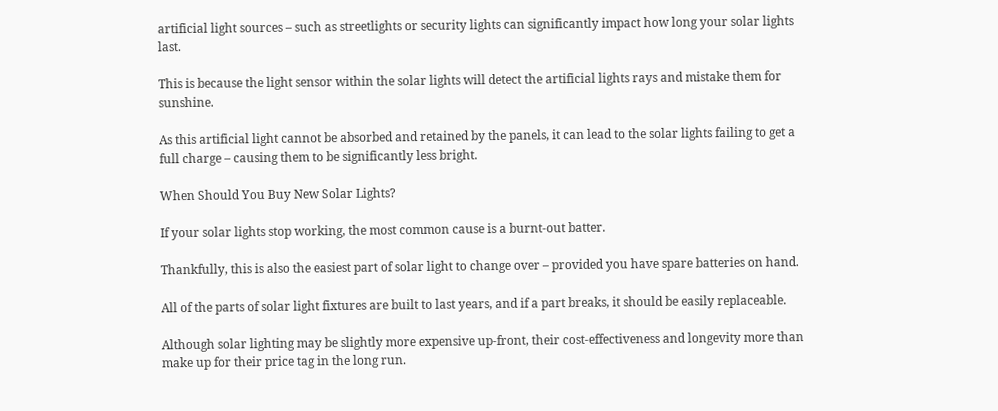artificial light sources – such as streetlights or security lights can significantly impact how long your solar lights last.

This is because the light sensor within the solar lights will detect the artificial lights rays and mistake them for sunshine.

As this artificial light cannot be absorbed and retained by the panels, it can lead to the solar lights failing to get a full charge – causing them to be significantly less bright.

When Should You Buy New Solar Lights?

If your solar lights stop working, the most common cause is a burnt-out batter.

Thankfully, this is also the easiest part of solar light to change over – provided you have spare batteries on hand.

All of the parts of solar light fixtures are built to last years, and if a part breaks, it should be easily replaceable.

Although solar lighting may be slightly more expensive up-front, their cost-effectiveness and longevity more than make up for their price tag in the long run.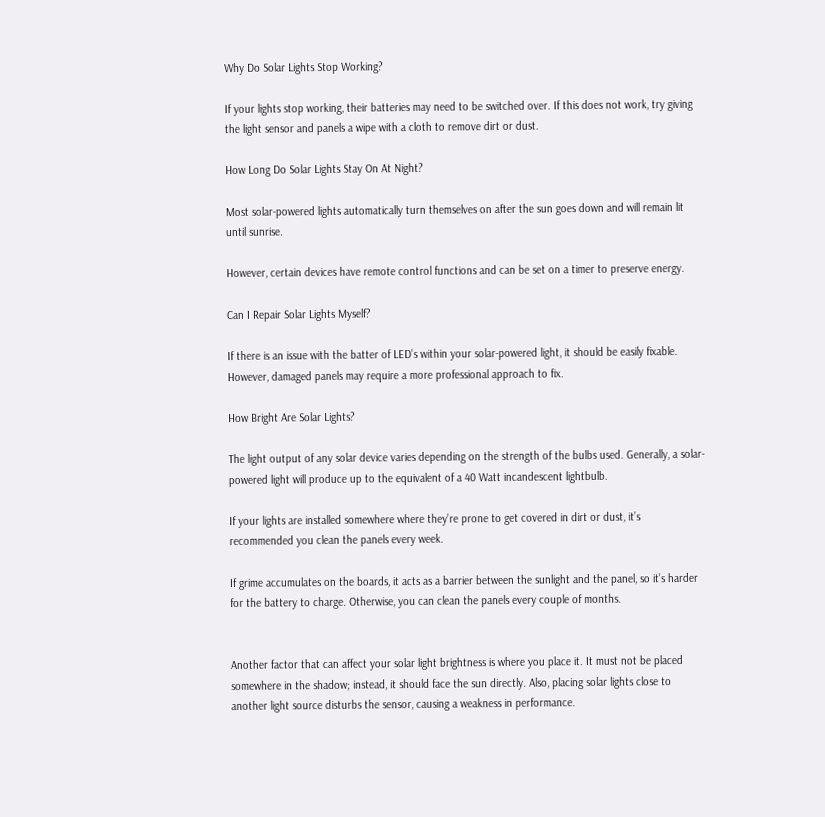Why Do Solar Lights Stop Working?

If your lights stop working, their batteries may need to be switched over. If this does not work, try giving the light sensor and panels a wipe with a cloth to remove dirt or dust.

How Long Do Solar Lights Stay On At Night?

Most solar-powered lights automatically turn themselves on after the sun goes down and will remain lit until sunrise.

However, certain devices have remote control functions and can be set on a timer to preserve energy.

Can I Repair Solar Lights Myself?

If there is an issue with the batter of LED’s within your solar-powered light, it should be easily fixable. However, damaged panels may require a more professional approach to fix.

How Bright Are Solar Lights?

The light output of any solar device varies depending on the strength of the bulbs used. Generally, a solar-powered light will produce up to the equivalent of a 40 Watt incandescent lightbulb.

If your lights are installed somewhere where they’re prone to get covered in dirt or dust, it’s recommended you clean the panels every week.

If grime accumulates on the boards, it acts as a barrier between the sunlight and the panel, so it’s harder for the battery to charge. Otherwise, you can clean the panels every couple of months.


Another factor that can affect your solar light brightness is where you place it. It must not be placed somewhere in the shadow; instead, it should face the sun directly. Also, placing solar lights close to another light source disturbs the sensor, causing a weakness in performance.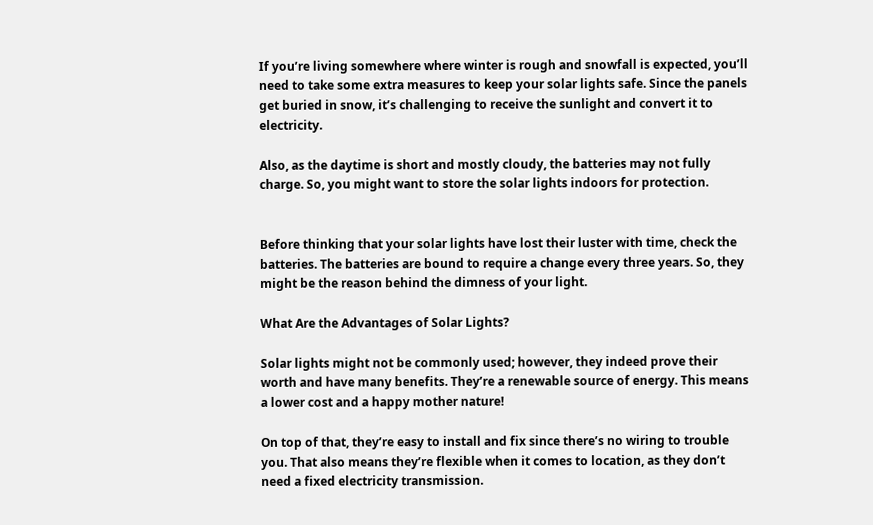If you’re living somewhere where winter is rough and snowfall is expected, you’ll need to take some extra measures to keep your solar lights safe. Since the panels get buried in snow, it’s challenging to receive the sunlight and convert it to electricity.

Also, as the daytime is short and mostly cloudy, the batteries may not fully charge. So, you might want to store the solar lights indoors for protection.


Before thinking that your solar lights have lost their luster with time, check the batteries. The batteries are bound to require a change every three years. So, they might be the reason behind the dimness of your light.

What Are the Advantages of Solar Lights?

Solar lights might not be commonly used; however, they indeed prove their worth and have many benefits. They’re a renewable source of energy. This means a lower cost and a happy mother nature!

On top of that, they’re easy to install and fix since there’s no wiring to trouble you. That also means they’re flexible when it comes to location, as they don’t need a fixed electricity transmission.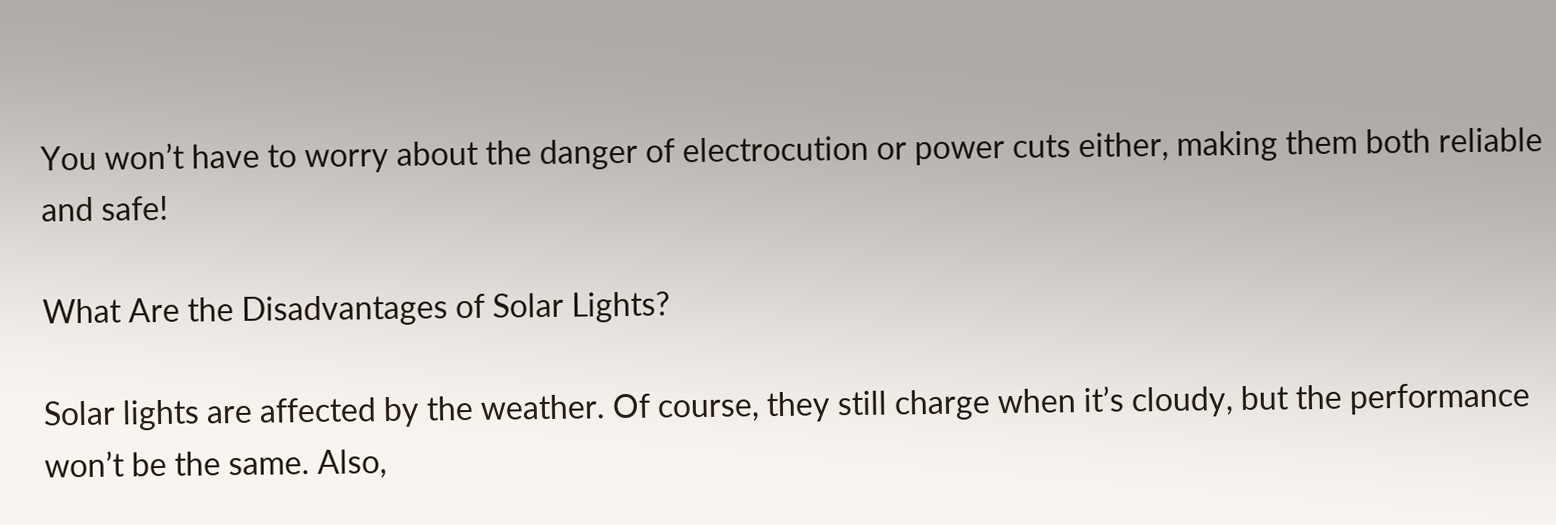You won’t have to worry about the danger of electrocution or power cuts either, making them both reliable and safe!

What Are the Disadvantages of Solar Lights?

Solar lights are affected by the weather. Of course, they still charge when it’s cloudy, but the performance won’t be the same. Also,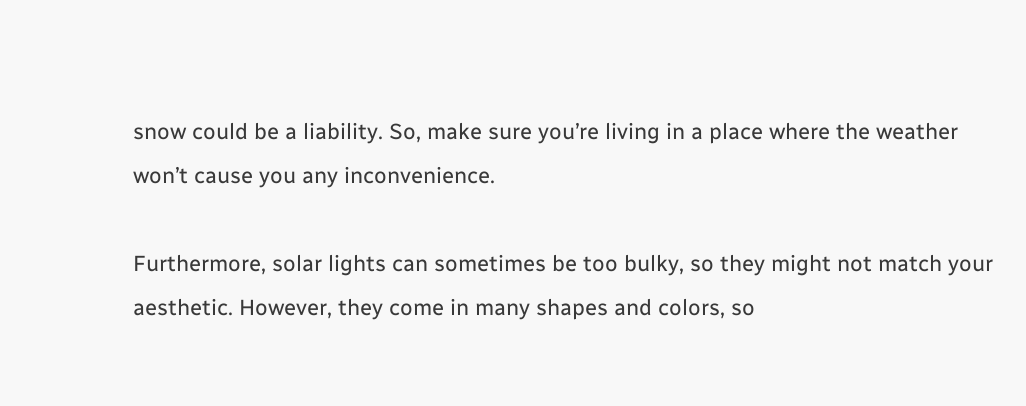snow could be a liability. So, make sure you’re living in a place where the weather won’t cause you any inconvenience.

Furthermore, solar lights can sometimes be too bulky, so they might not match your aesthetic. However, they come in many shapes and colors, so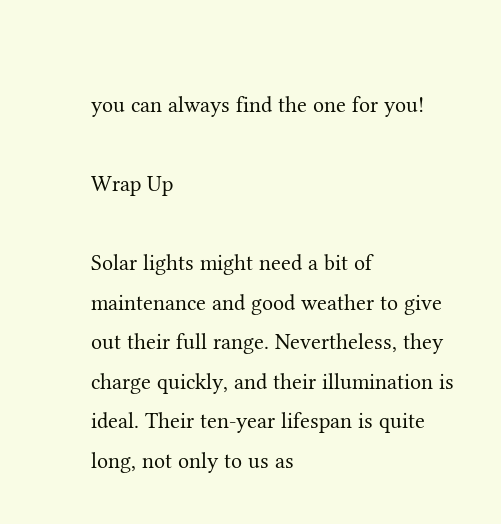you can always find the one for you!

Wrap Up

Solar lights might need a bit of maintenance and good weather to give out their full range. Nevertheless, they charge quickly, and their illumination is ideal. Their ten-year lifespan is quite long, not only to us as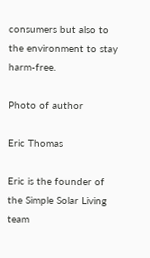consumers but also to the environment to stay harm-free.

Photo of author

Eric Thomas

Eric is the founder of the Simple Solar Living team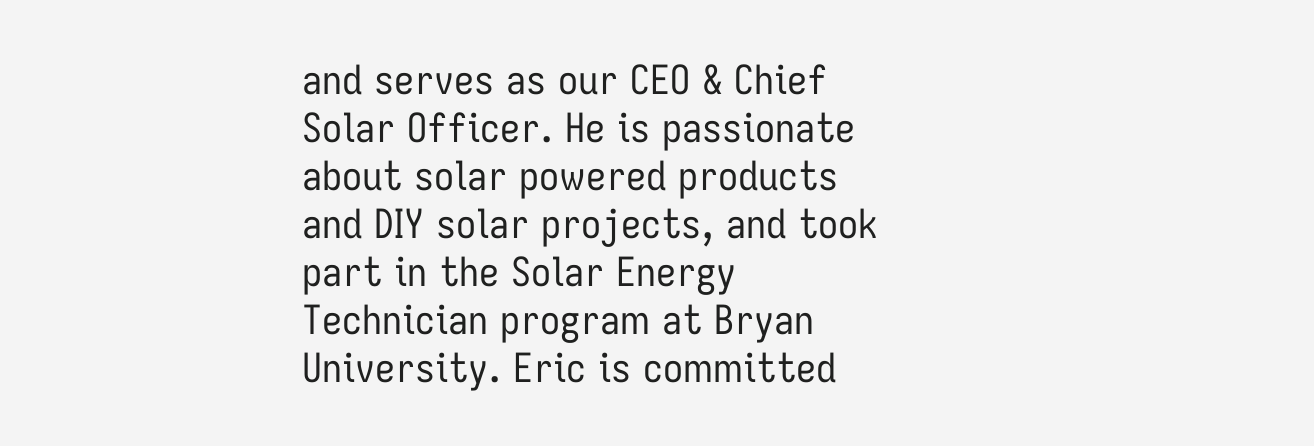and serves as our CEO & Chief Solar Officer. He is passionate about solar powered products and DIY solar projects, and took part in the Solar Energy Technician program at Bryan University. Eric is committed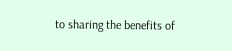to sharing the benefits of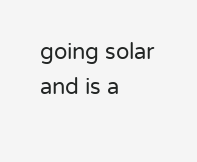going solar and is a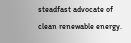steadfast advocate of clean renewable energy.